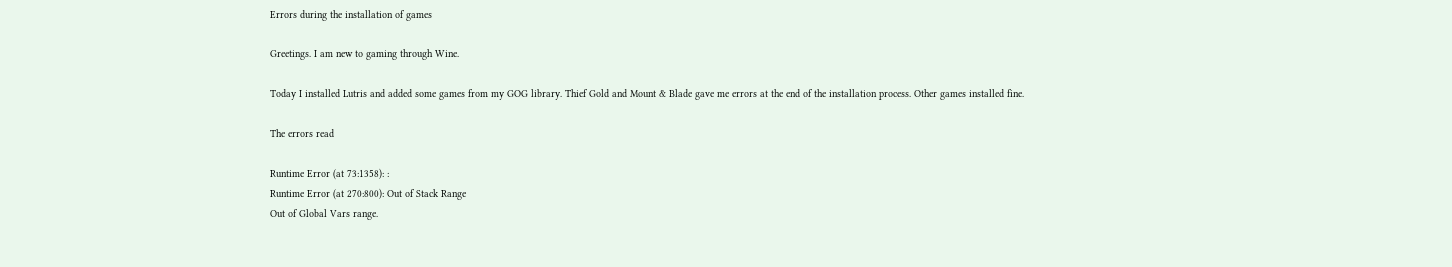Errors during the installation of games

Greetings. I am new to gaming through Wine.

Today I installed Lutris and added some games from my GOG library. Thief Gold and Mount & Blade gave me errors at the end of the installation process. Other games installed fine.

The errors read

Runtime Error (at 73:1358): :
Runtime Error (at 270:800): Out of Stack Range
Out of Global Vars range.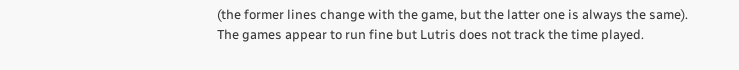(the former lines change with the game, but the latter one is always the same).
The games appear to run fine but Lutris does not track the time played.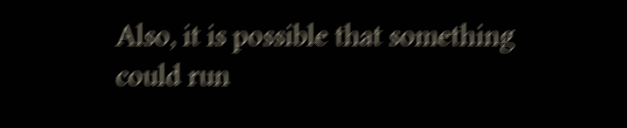Also, it is possible that something could run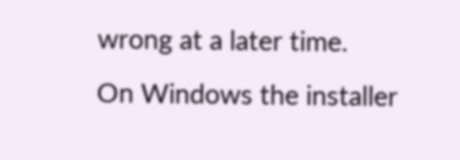wrong at a later time.
On Windows the installer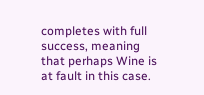completes with full success, meaning that perhaps Wine is at fault in this case.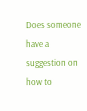Does someone have a suggestion on how to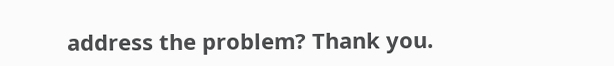address the problem? Thank you.